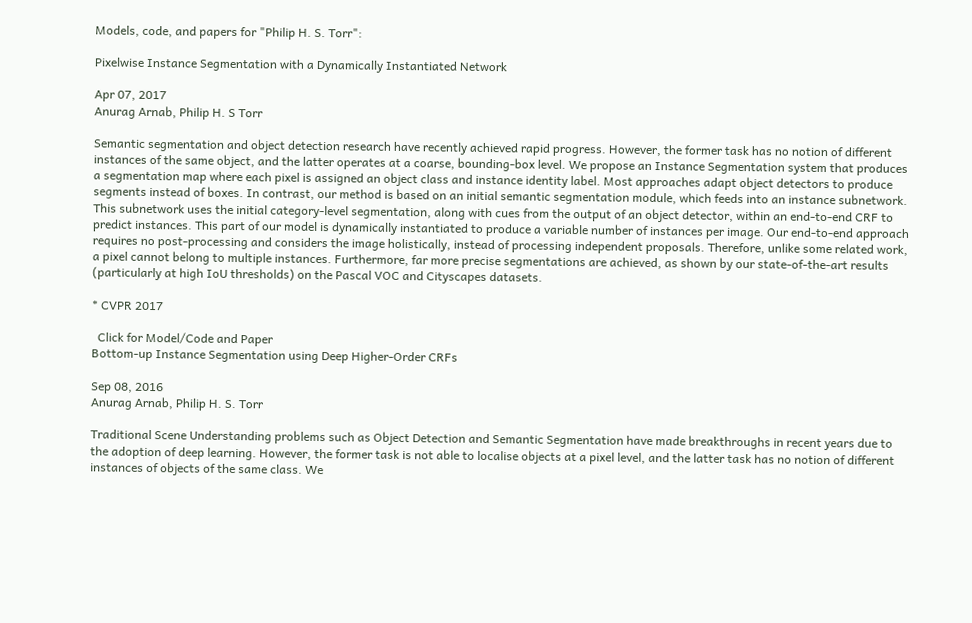Models, code, and papers for "Philip H. S. Torr":

Pixelwise Instance Segmentation with a Dynamically Instantiated Network

Apr 07, 2017
Anurag Arnab, Philip H. S Torr

Semantic segmentation and object detection research have recently achieved rapid progress. However, the former task has no notion of different instances of the same object, and the latter operates at a coarse, bounding-box level. We propose an Instance Segmentation system that produces a segmentation map where each pixel is assigned an object class and instance identity label. Most approaches adapt object detectors to produce segments instead of boxes. In contrast, our method is based on an initial semantic segmentation module, which feeds into an instance subnetwork. This subnetwork uses the initial category-level segmentation, along with cues from the output of an object detector, within an end-to-end CRF to predict instances. This part of our model is dynamically instantiated to produce a variable number of instances per image. Our end-to-end approach requires no post-processing and considers the image holistically, instead of processing independent proposals. Therefore, unlike some related work, a pixel cannot belong to multiple instances. Furthermore, far more precise segmentations are achieved, as shown by our state-of-the-art results (particularly at high IoU thresholds) on the Pascal VOC and Cityscapes datasets.

* CVPR 2017

  Click for Model/Code and Paper
Bottom-up Instance Segmentation using Deep Higher-Order CRFs

Sep 08, 2016
Anurag Arnab, Philip H. S. Torr

Traditional Scene Understanding problems such as Object Detection and Semantic Segmentation have made breakthroughs in recent years due to the adoption of deep learning. However, the former task is not able to localise objects at a pixel level, and the latter task has no notion of different instances of objects of the same class. We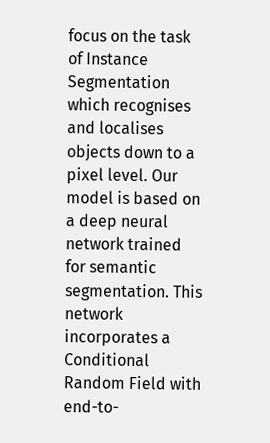focus on the task of Instance Segmentation which recognises and localises objects down to a pixel level. Our model is based on a deep neural network trained for semantic segmentation. This network incorporates a Conditional Random Field with end-to-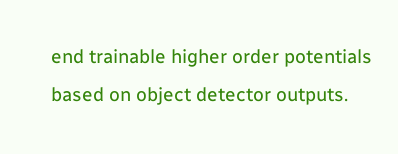end trainable higher order potentials based on object detector outputs.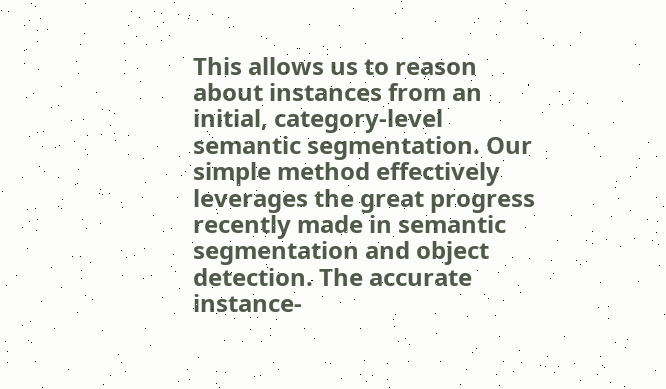This allows us to reason about instances from an initial, category-level semantic segmentation. Our simple method effectively leverages the great progress recently made in semantic segmentation and object detection. The accurate instance-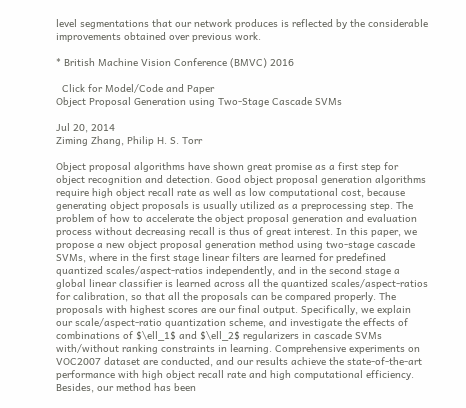level segmentations that our network produces is reflected by the considerable improvements obtained over previous work.

* British Machine Vision Conference (BMVC) 2016

  Click for Model/Code and Paper
Object Proposal Generation using Two-Stage Cascade SVMs

Jul 20, 2014
Ziming Zhang, Philip H. S. Torr

Object proposal algorithms have shown great promise as a first step for object recognition and detection. Good object proposal generation algorithms require high object recall rate as well as low computational cost, because generating object proposals is usually utilized as a preprocessing step. The problem of how to accelerate the object proposal generation and evaluation process without decreasing recall is thus of great interest. In this paper, we propose a new object proposal generation method using two-stage cascade SVMs, where in the first stage linear filters are learned for predefined quantized scales/aspect-ratios independently, and in the second stage a global linear classifier is learned across all the quantized scales/aspect-ratios for calibration, so that all the proposals can be compared properly. The proposals with highest scores are our final output. Specifically, we explain our scale/aspect-ratio quantization scheme, and investigate the effects of combinations of $\ell_1$ and $\ell_2$ regularizers in cascade SVMs with/without ranking constraints in learning. Comprehensive experiments on VOC2007 dataset are conducted, and our results achieve the state-of-the-art performance with high object recall rate and high computational efficiency. Besides, our method has been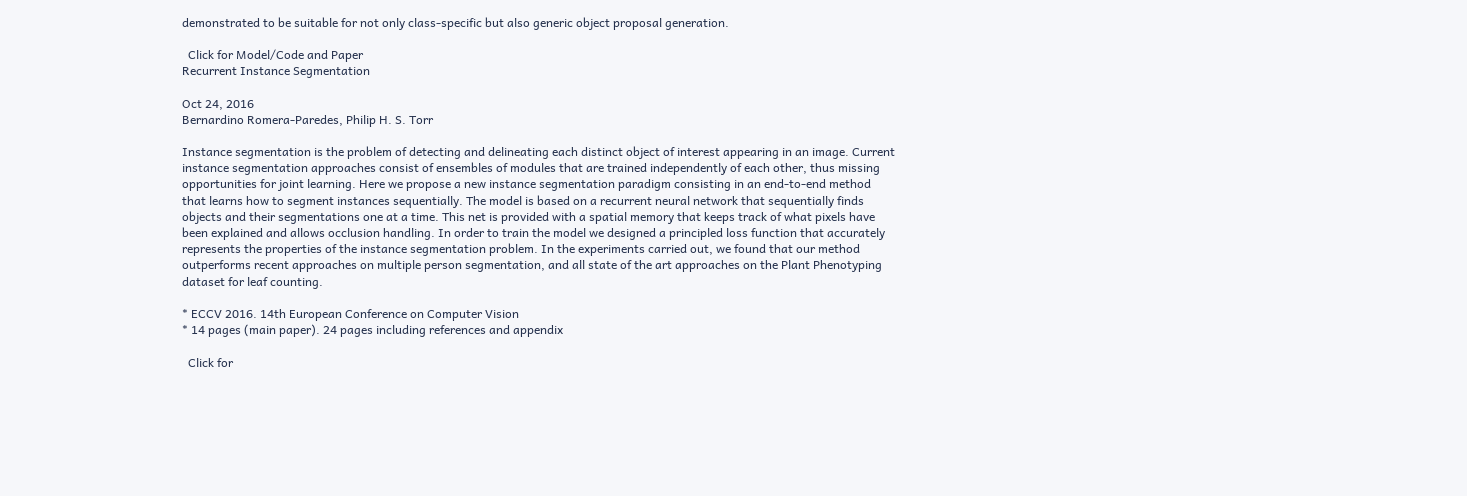demonstrated to be suitable for not only class-specific but also generic object proposal generation.

  Click for Model/Code and Paper
Recurrent Instance Segmentation

Oct 24, 2016
Bernardino Romera-Paredes, Philip H. S. Torr

Instance segmentation is the problem of detecting and delineating each distinct object of interest appearing in an image. Current instance segmentation approaches consist of ensembles of modules that are trained independently of each other, thus missing opportunities for joint learning. Here we propose a new instance segmentation paradigm consisting in an end-to-end method that learns how to segment instances sequentially. The model is based on a recurrent neural network that sequentially finds objects and their segmentations one at a time. This net is provided with a spatial memory that keeps track of what pixels have been explained and allows occlusion handling. In order to train the model we designed a principled loss function that accurately represents the properties of the instance segmentation problem. In the experiments carried out, we found that our method outperforms recent approaches on multiple person segmentation, and all state of the art approaches on the Plant Phenotyping dataset for leaf counting.

* ECCV 2016. 14th European Conference on Computer Vision
* 14 pages (main paper). 24 pages including references and appendix

  Click for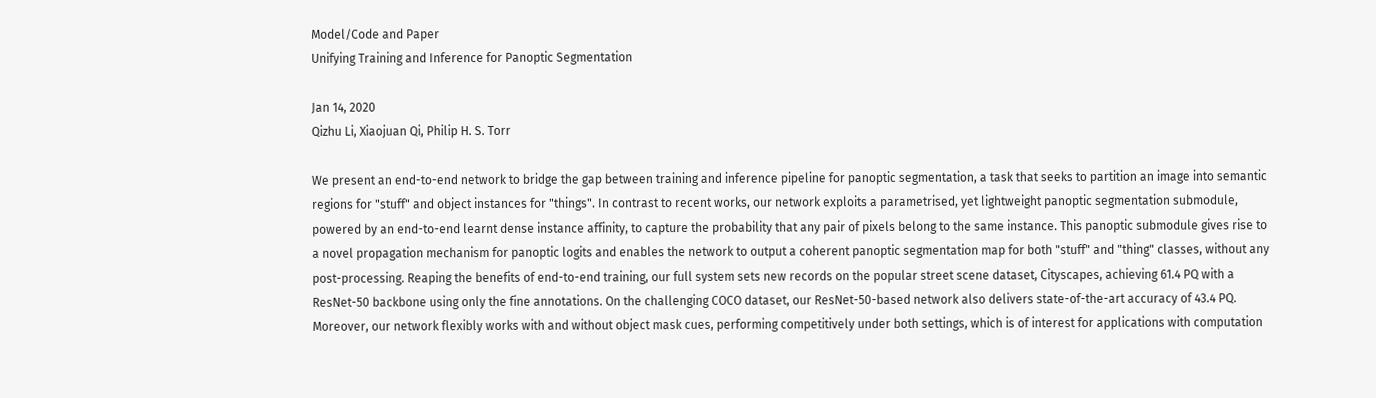Model/Code and Paper
Unifying Training and Inference for Panoptic Segmentation

Jan 14, 2020
Qizhu Li, Xiaojuan Qi, Philip H. S. Torr

We present an end-to-end network to bridge the gap between training and inference pipeline for panoptic segmentation, a task that seeks to partition an image into semantic regions for "stuff" and object instances for "things". In contrast to recent works, our network exploits a parametrised, yet lightweight panoptic segmentation submodule, powered by an end-to-end learnt dense instance affinity, to capture the probability that any pair of pixels belong to the same instance. This panoptic submodule gives rise to a novel propagation mechanism for panoptic logits and enables the network to output a coherent panoptic segmentation map for both "stuff" and "thing" classes, without any post-processing. Reaping the benefits of end-to-end training, our full system sets new records on the popular street scene dataset, Cityscapes, achieving 61.4 PQ with a ResNet-50 backbone using only the fine annotations. On the challenging COCO dataset, our ResNet-50-based network also delivers state-of-the-art accuracy of 43.4 PQ. Moreover, our network flexibly works with and without object mask cues, performing competitively under both settings, which is of interest for applications with computation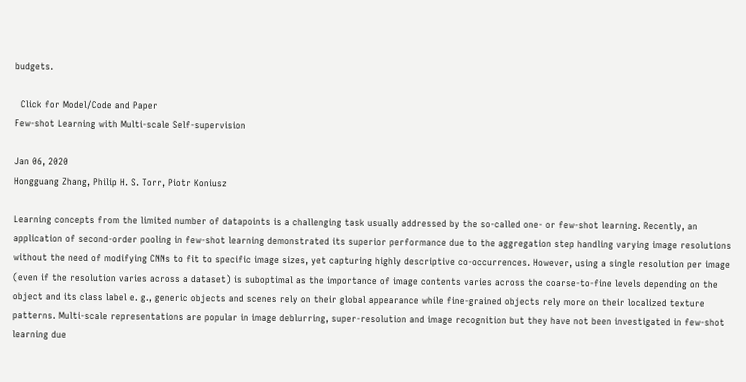budgets.

  Click for Model/Code and Paper
Few-shot Learning with Multi-scale Self-supervision

Jan 06, 2020
Hongguang Zhang, Philip H. S. Torr, Piotr Koniusz

Learning concepts from the limited number of datapoints is a challenging task usually addressed by the so-called one- or few-shot learning. Recently, an application of second-order pooling in few-shot learning demonstrated its superior performance due to the aggregation step handling varying image resolutions without the need of modifying CNNs to fit to specific image sizes, yet capturing highly descriptive co-occurrences. However, using a single resolution per image (even if the resolution varies across a dataset) is suboptimal as the importance of image contents varies across the coarse-to-fine levels depending on the object and its class label e. g., generic objects and scenes rely on their global appearance while fine-grained objects rely more on their localized texture patterns. Multi-scale representations are popular in image deblurring, super-resolution and image recognition but they have not been investigated in few-shot learning due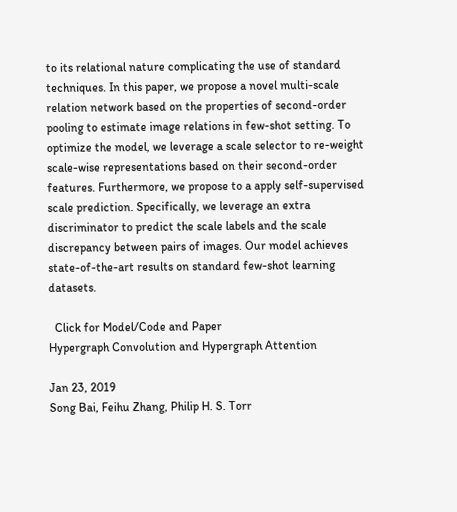to its relational nature complicating the use of standard techniques. In this paper, we propose a novel multi-scale relation network based on the properties of second-order pooling to estimate image relations in few-shot setting. To optimize the model, we leverage a scale selector to re-weight scale-wise representations based on their second-order features. Furthermore, we propose to a apply self-supervised scale prediction. Specifically, we leverage an extra discriminator to predict the scale labels and the scale discrepancy between pairs of images. Our model achieves state-of-the-art results on standard few-shot learning datasets.

  Click for Model/Code and Paper
Hypergraph Convolution and Hypergraph Attention

Jan 23, 2019
Song Bai, Feihu Zhang, Philip H. S. Torr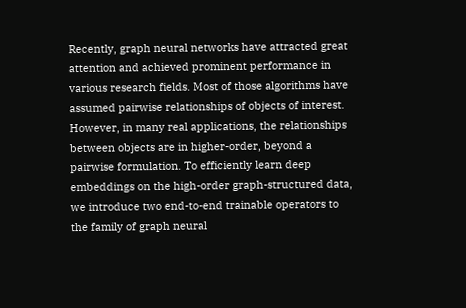Recently, graph neural networks have attracted great attention and achieved prominent performance in various research fields. Most of those algorithms have assumed pairwise relationships of objects of interest. However, in many real applications, the relationships between objects are in higher-order, beyond a pairwise formulation. To efficiently learn deep embeddings on the high-order graph-structured data, we introduce two end-to-end trainable operators to the family of graph neural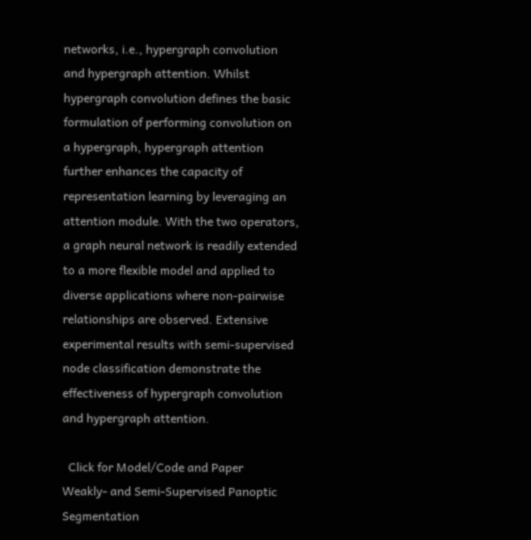networks, i.e., hypergraph convolution and hypergraph attention. Whilst hypergraph convolution defines the basic formulation of performing convolution on a hypergraph, hypergraph attention further enhances the capacity of representation learning by leveraging an attention module. With the two operators, a graph neural network is readily extended to a more flexible model and applied to diverse applications where non-pairwise relationships are observed. Extensive experimental results with semi-supervised node classification demonstrate the effectiveness of hypergraph convolution and hypergraph attention.

  Click for Model/Code and Paper
Weakly- and Semi-Supervised Panoptic Segmentation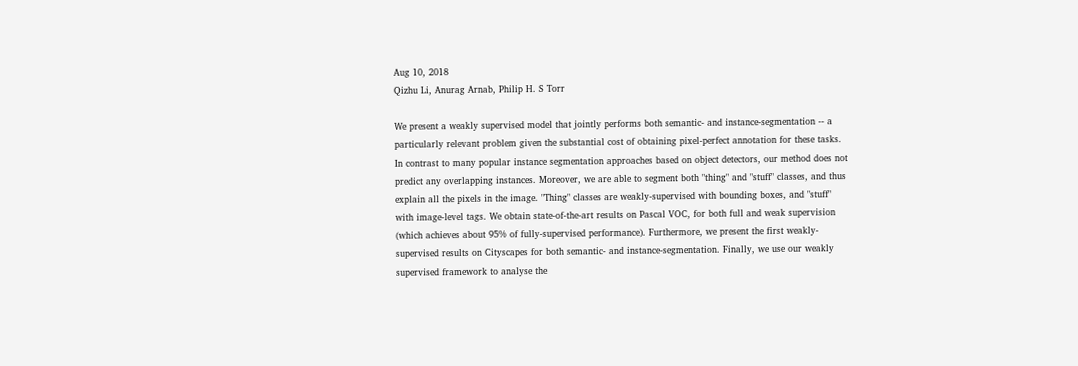Aug 10, 2018
Qizhu Li, Anurag Arnab, Philip H. S Torr

We present a weakly supervised model that jointly performs both semantic- and instance-segmentation -- a particularly relevant problem given the substantial cost of obtaining pixel-perfect annotation for these tasks. In contrast to many popular instance segmentation approaches based on object detectors, our method does not predict any overlapping instances. Moreover, we are able to segment both "thing" and "stuff" classes, and thus explain all the pixels in the image. "Thing" classes are weakly-supervised with bounding boxes, and "stuff" with image-level tags. We obtain state-of-the-art results on Pascal VOC, for both full and weak supervision (which achieves about 95% of fully-supervised performance). Furthermore, we present the first weakly-supervised results on Cityscapes for both semantic- and instance-segmentation. Finally, we use our weakly supervised framework to analyse the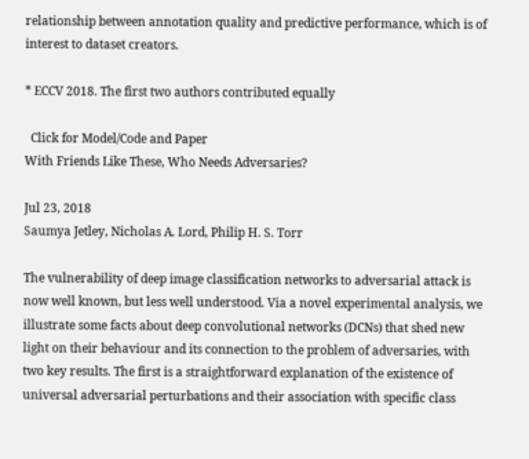relationship between annotation quality and predictive performance, which is of interest to dataset creators.

* ECCV 2018. The first two authors contributed equally

  Click for Model/Code and Paper
With Friends Like These, Who Needs Adversaries?

Jul 23, 2018
Saumya Jetley, Nicholas A. Lord, Philip H. S. Torr

The vulnerability of deep image classification networks to adversarial attack is now well known, but less well understood. Via a novel experimental analysis, we illustrate some facts about deep convolutional networks (DCNs) that shed new light on their behaviour and its connection to the problem of adversaries, with two key results. The first is a straightforward explanation of the existence of universal adversarial perturbations and their association with specific class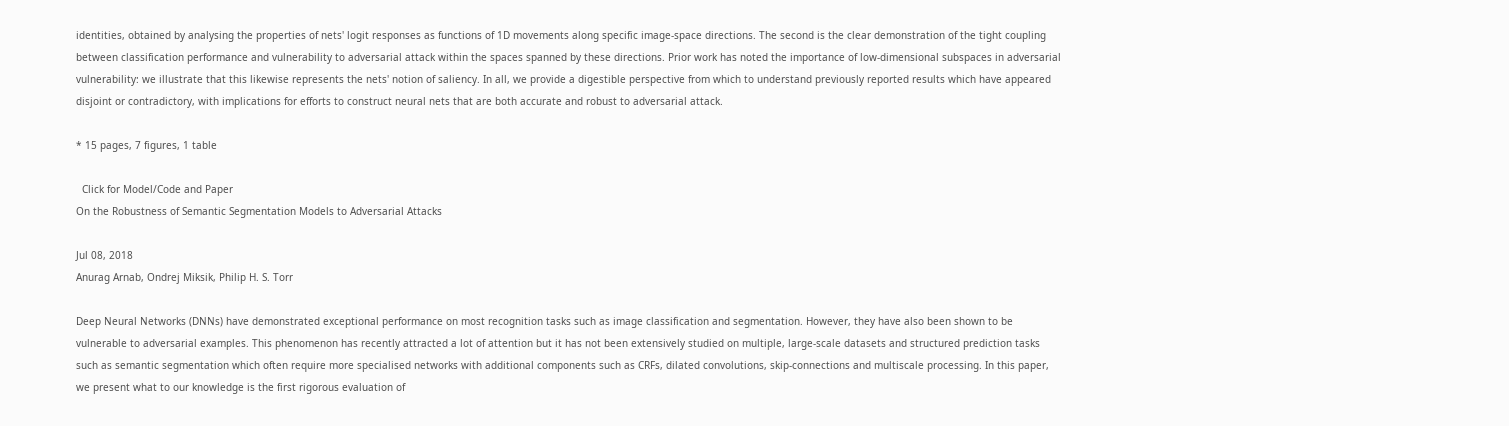identities, obtained by analysing the properties of nets' logit responses as functions of 1D movements along specific image-space directions. The second is the clear demonstration of the tight coupling between classification performance and vulnerability to adversarial attack within the spaces spanned by these directions. Prior work has noted the importance of low-dimensional subspaces in adversarial vulnerability: we illustrate that this likewise represents the nets' notion of saliency. In all, we provide a digestible perspective from which to understand previously reported results which have appeared disjoint or contradictory, with implications for efforts to construct neural nets that are both accurate and robust to adversarial attack.

* 15 pages, 7 figures, 1 table

  Click for Model/Code and Paper
On the Robustness of Semantic Segmentation Models to Adversarial Attacks

Jul 08, 2018
Anurag Arnab, Ondrej Miksik, Philip H. S. Torr

Deep Neural Networks (DNNs) have demonstrated exceptional performance on most recognition tasks such as image classification and segmentation. However, they have also been shown to be vulnerable to adversarial examples. This phenomenon has recently attracted a lot of attention but it has not been extensively studied on multiple, large-scale datasets and structured prediction tasks such as semantic segmentation which often require more specialised networks with additional components such as CRFs, dilated convolutions, skip-connections and multiscale processing. In this paper, we present what to our knowledge is the first rigorous evaluation of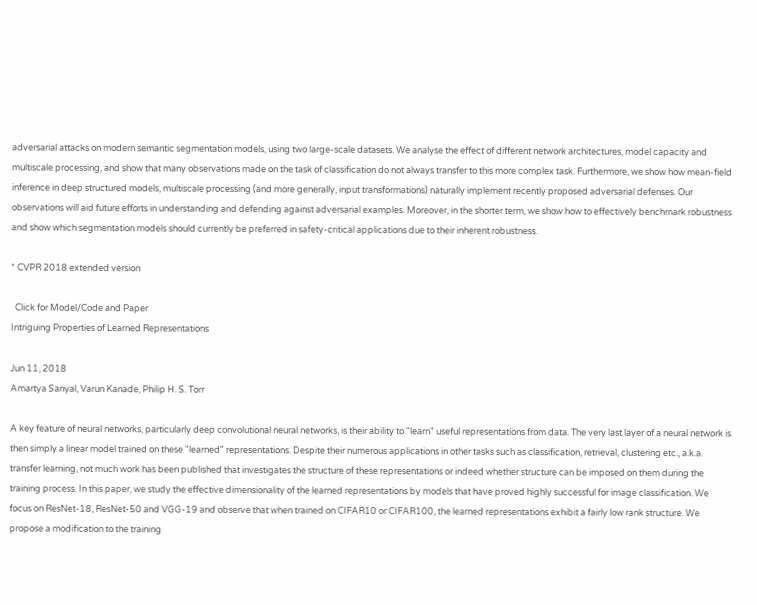adversarial attacks on modern semantic segmentation models, using two large-scale datasets. We analyse the effect of different network architectures, model capacity and multiscale processing, and show that many observations made on the task of classification do not always transfer to this more complex task. Furthermore, we show how mean-field inference in deep structured models, multiscale processing (and more generally, input transformations) naturally implement recently proposed adversarial defenses. Our observations will aid future efforts in understanding and defending against adversarial examples. Moreover, in the shorter term, we show how to effectively benchmark robustness and show which segmentation models should currently be preferred in safety-critical applications due to their inherent robustness.

* CVPR 2018 extended version

  Click for Model/Code and Paper
Intriguing Properties of Learned Representations

Jun 11, 2018
Amartya Sanyal, Varun Kanade, Philip H. S. Torr

A key feature of neural networks, particularly deep convolutional neural networks, is their ability to "learn" useful representations from data. The very last layer of a neural network is then simply a linear model trained on these "learned" representations. Despite their numerous applications in other tasks such as classification, retrieval, clustering etc., a.k.a. transfer learning, not much work has been published that investigates the structure of these representations or indeed whether structure can be imposed on them during the training process. In this paper, we study the effective dimensionality of the learned representations by models that have proved highly successful for image classification. We focus on ResNet-18, ResNet-50 and VGG-19 and observe that when trained on CIFAR10 or CIFAR100, the learned representations exhibit a fairly low rank structure. We propose a modification to the training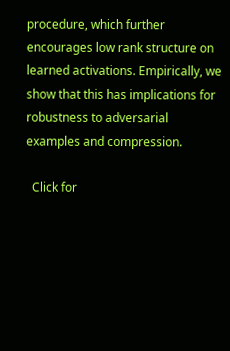procedure, which further encourages low rank structure on learned activations. Empirically, we show that this has implications for robustness to adversarial examples and compression.

  Click for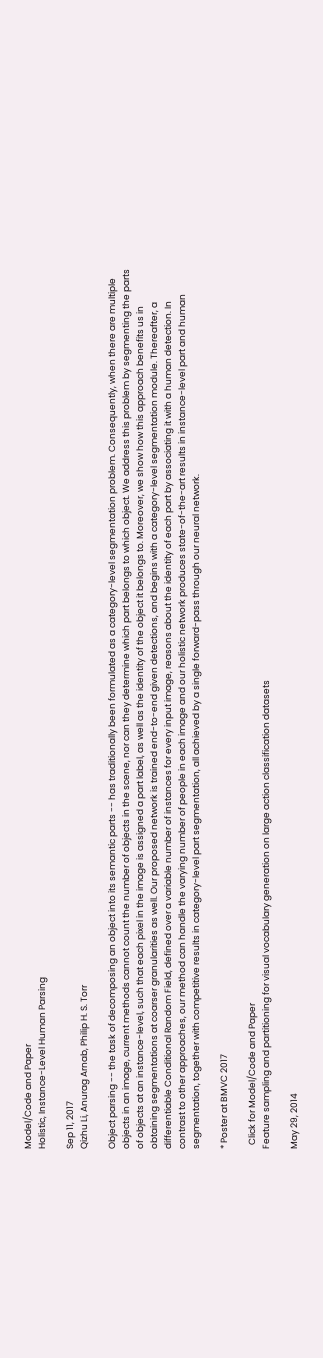Model/Code and Paper
Holistic, Instance-Level Human Parsing

Sep 11, 2017
Qizhu Li, Anurag Arnab, Philip H. S. Torr

Object parsing -- the task of decomposing an object into its semantic parts -- has traditionally been formulated as a category-level segmentation problem. Consequently, when there are multiple objects in an image, current methods cannot count the number of objects in the scene, nor can they determine which part belongs to which object. We address this problem by segmenting the parts of objects at an instance-level, such that each pixel in the image is assigned a part label, as well as the identity of the object it belongs to. Moreover, we show how this approach benefits us in obtaining segmentations at coarser granularities as well. Our proposed network is trained end-to-end given detections, and begins with a category-level segmentation module. Thereafter, a differentiable Conditional Random Field, defined over a variable number of instances for every input image, reasons about the identity of each part by associating it with a human detection. In contrast to other approaches, our method can handle the varying number of people in each image and our holistic network produces state-of-the-art results in instance-level part and human segmentation, together with competitive results in category-level part segmentation, all achieved by a single forward-pass through our neural network.

* Poster at BMVC 2017

  Click for Model/Code and Paper
Feature sampling and partitioning for visual vocabulary generation on large action classification datasets

May 29, 2014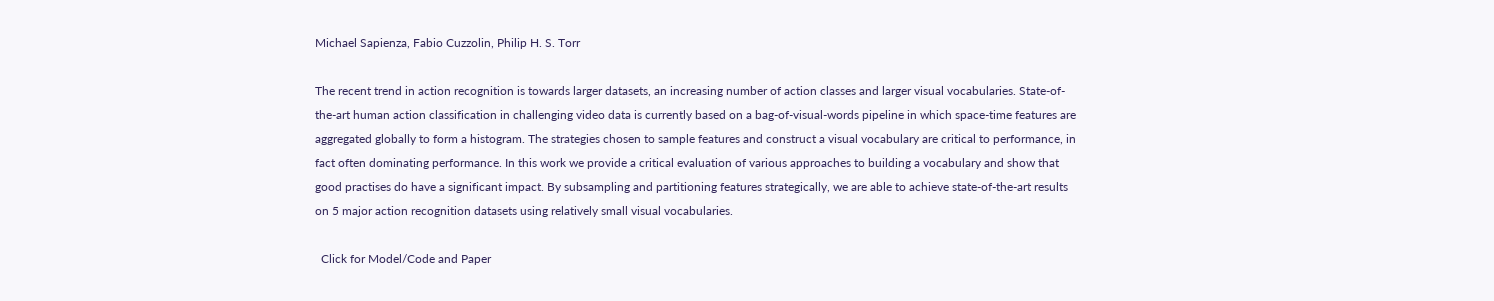Michael Sapienza, Fabio Cuzzolin, Philip H. S. Torr

The recent trend in action recognition is towards larger datasets, an increasing number of action classes and larger visual vocabularies. State-of-the-art human action classification in challenging video data is currently based on a bag-of-visual-words pipeline in which space-time features are aggregated globally to form a histogram. The strategies chosen to sample features and construct a visual vocabulary are critical to performance, in fact often dominating performance. In this work we provide a critical evaluation of various approaches to building a vocabulary and show that good practises do have a significant impact. By subsampling and partitioning features strategically, we are able to achieve state-of-the-art results on 5 major action recognition datasets using relatively small visual vocabularies.

  Click for Model/Code and Paper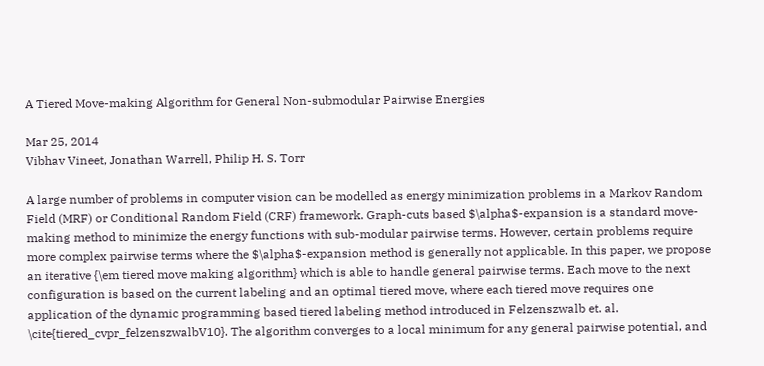A Tiered Move-making Algorithm for General Non-submodular Pairwise Energies

Mar 25, 2014
Vibhav Vineet, Jonathan Warrell, Philip H. S. Torr

A large number of problems in computer vision can be modelled as energy minimization problems in a Markov Random Field (MRF) or Conditional Random Field (CRF) framework. Graph-cuts based $\alpha$-expansion is a standard move-making method to minimize the energy functions with sub-modular pairwise terms. However, certain problems require more complex pairwise terms where the $\alpha$-expansion method is generally not applicable. In this paper, we propose an iterative {\em tiered move making algorithm} which is able to handle general pairwise terms. Each move to the next configuration is based on the current labeling and an optimal tiered move, where each tiered move requires one application of the dynamic programming based tiered labeling method introduced in Felzenszwalb et. al. \cite{tiered_cvpr_felzenszwalbV10}. The algorithm converges to a local minimum for any general pairwise potential, and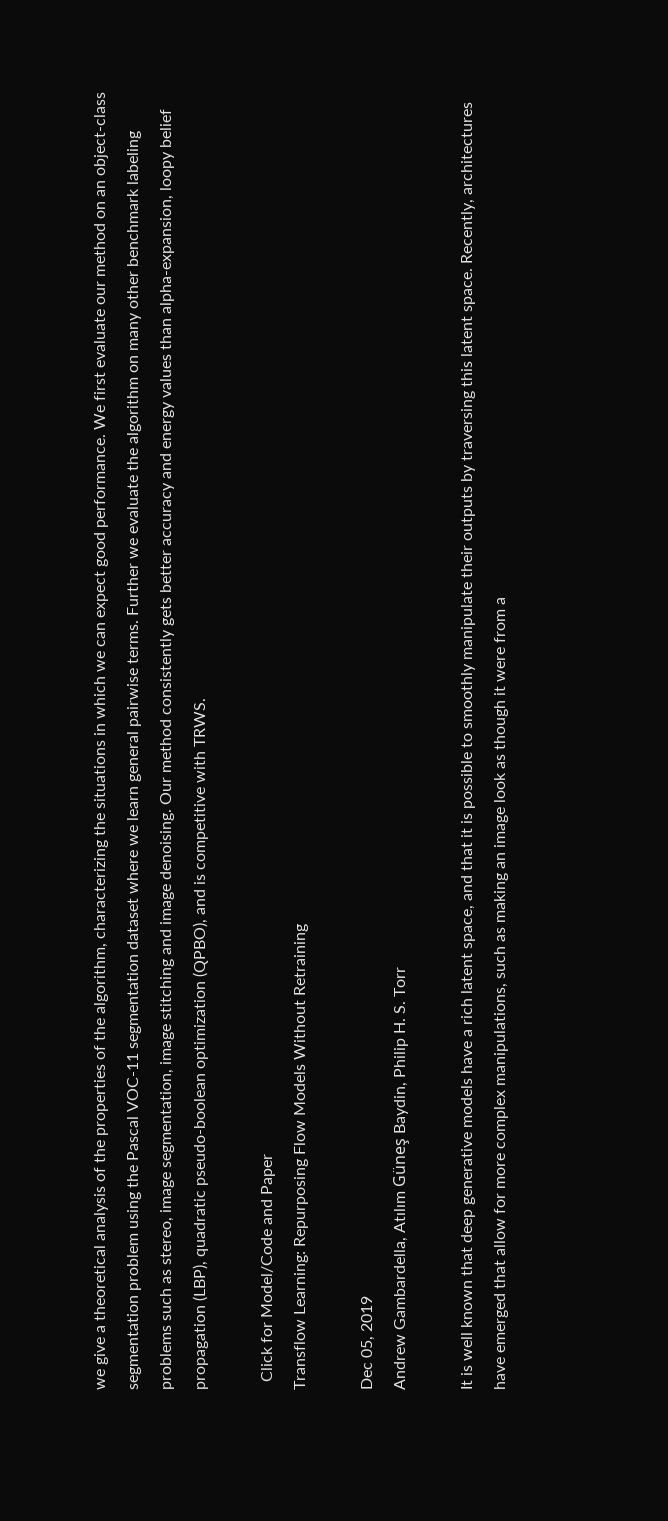we give a theoretical analysis of the properties of the algorithm, characterizing the situations in which we can expect good performance. We first evaluate our method on an object-class segmentation problem using the Pascal VOC-11 segmentation dataset where we learn general pairwise terms. Further we evaluate the algorithm on many other benchmark labeling problems such as stereo, image segmentation, image stitching and image denoising. Our method consistently gets better accuracy and energy values than alpha-expansion, loopy belief propagation (LBP), quadratic pseudo-boolean optimization (QPBO), and is competitive with TRWS.

  Click for Model/Code and Paper
Transflow Learning: Repurposing Flow Models Without Retraining

Dec 05, 2019
Andrew Gambardella, Atılım Güneş Baydin, Philip H. S. Torr

It is well known that deep generative models have a rich latent space, and that it is possible to smoothly manipulate their outputs by traversing this latent space. Recently, architectures have emerged that allow for more complex manipulations, such as making an image look as though it were from a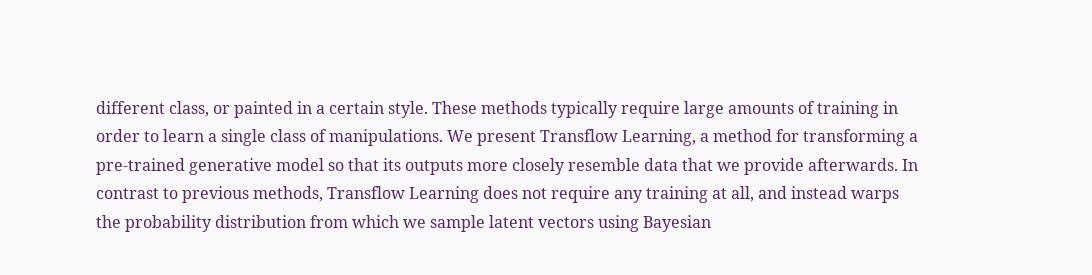different class, or painted in a certain style. These methods typically require large amounts of training in order to learn a single class of manipulations. We present Transflow Learning, a method for transforming a pre-trained generative model so that its outputs more closely resemble data that we provide afterwards. In contrast to previous methods, Transflow Learning does not require any training at all, and instead warps the probability distribution from which we sample latent vectors using Bayesian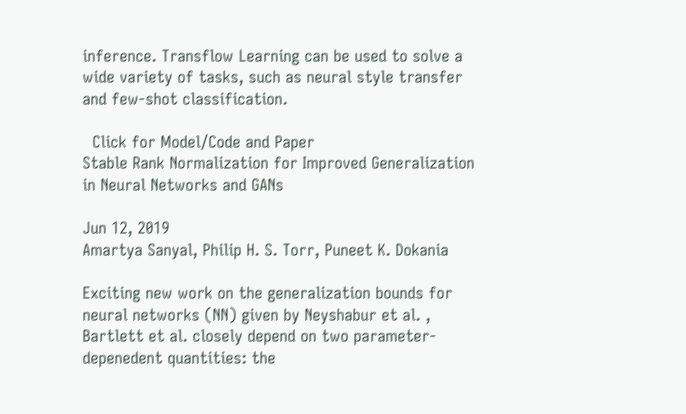inference. Transflow Learning can be used to solve a wide variety of tasks, such as neural style transfer and few-shot classification.

  Click for Model/Code and Paper
Stable Rank Normalization for Improved Generalization in Neural Networks and GANs

Jun 12, 2019
Amartya Sanyal, Philip H. S. Torr, Puneet K. Dokania

Exciting new work on the generalization bounds for neural networks (NN) given by Neyshabur et al. , Bartlett et al. closely depend on two parameter-depenedent quantities: the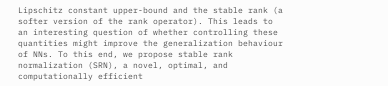Lipschitz constant upper-bound and the stable rank (a softer version of the rank operator). This leads to an interesting question of whether controlling these quantities might improve the generalization behaviour of NNs. To this end, we propose stable rank normalization (SRN), a novel, optimal, and computationally efficient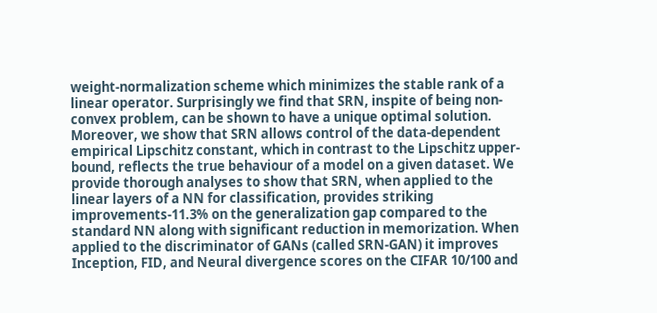weight-normalization scheme which minimizes the stable rank of a linear operator. Surprisingly we find that SRN, inspite of being non-convex problem, can be shown to have a unique optimal solution. Moreover, we show that SRN allows control of the data-dependent empirical Lipschitz constant, which in contrast to the Lipschitz upper-bound, reflects the true behaviour of a model on a given dataset. We provide thorough analyses to show that SRN, when applied to the linear layers of a NN for classification, provides striking improvements-11.3% on the generalization gap compared to the standard NN along with significant reduction in memorization. When applied to the discriminator of GANs (called SRN-GAN) it improves Inception, FID, and Neural divergence scores on the CIFAR 10/100 and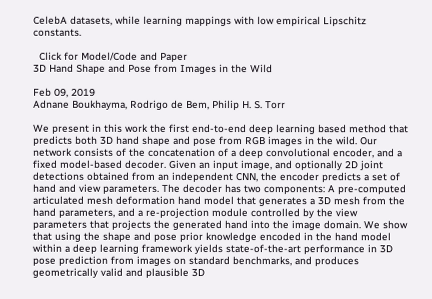CelebA datasets, while learning mappings with low empirical Lipschitz constants.

  Click for Model/Code and Paper
3D Hand Shape and Pose from Images in the Wild

Feb 09, 2019
Adnane Boukhayma, Rodrigo de Bem, Philip H. S. Torr

We present in this work the first end-to-end deep learning based method that predicts both 3D hand shape and pose from RGB images in the wild. Our network consists of the concatenation of a deep convolutional encoder, and a fixed model-based decoder. Given an input image, and optionally 2D joint detections obtained from an independent CNN, the encoder predicts a set of hand and view parameters. The decoder has two components: A pre-computed articulated mesh deformation hand model that generates a 3D mesh from the hand parameters, and a re-projection module controlled by the view parameters that projects the generated hand into the image domain. We show that using the shape and pose prior knowledge encoded in the hand model within a deep learning framework yields state-of-the-art performance in 3D pose prediction from images on standard benchmarks, and produces geometrically valid and plausible 3D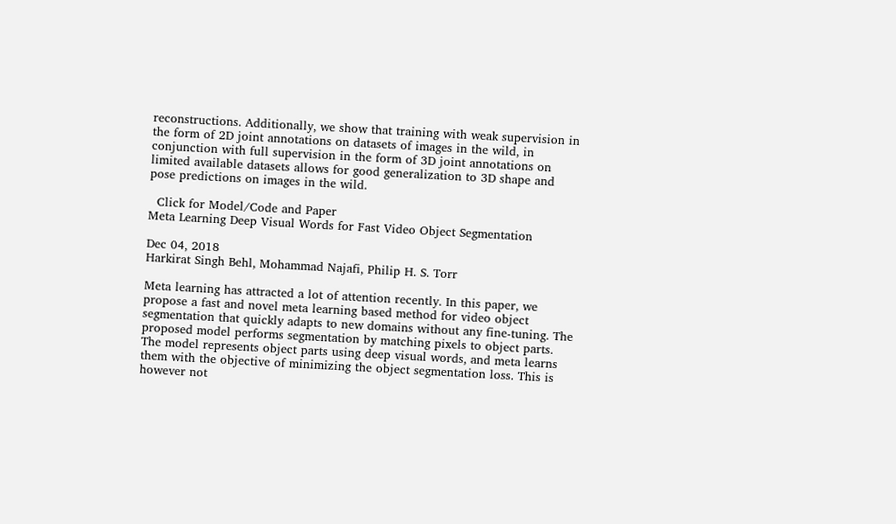reconstructions. Additionally, we show that training with weak supervision in the form of 2D joint annotations on datasets of images in the wild, in conjunction with full supervision in the form of 3D joint annotations on limited available datasets allows for good generalization to 3D shape and pose predictions on images in the wild.

  Click for Model/Code and Paper
Meta Learning Deep Visual Words for Fast Video Object Segmentation

Dec 04, 2018
Harkirat Singh Behl, Mohammad Najafi, Philip H. S. Torr

Meta learning has attracted a lot of attention recently. In this paper, we propose a fast and novel meta learning based method for video object segmentation that quickly adapts to new domains without any fine-tuning. The proposed model performs segmentation by matching pixels to object parts. The model represents object parts using deep visual words, and meta learns them with the objective of minimizing the object segmentation loss. This is however not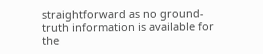straightforward as no ground-truth information is available for the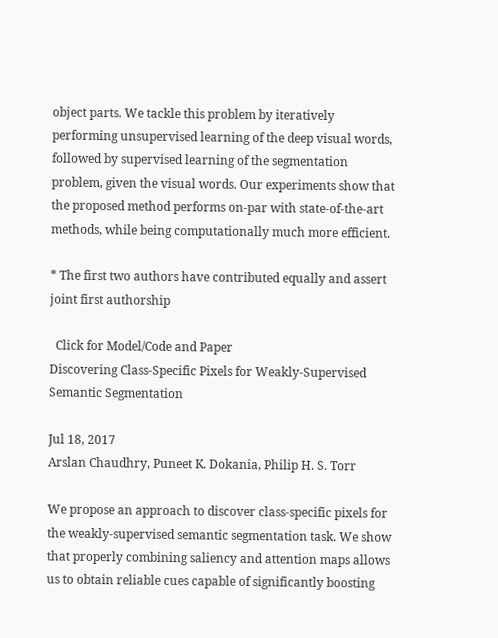object parts. We tackle this problem by iteratively performing unsupervised learning of the deep visual words, followed by supervised learning of the segmentation problem, given the visual words. Our experiments show that the proposed method performs on-par with state-of-the-art methods, while being computationally much more efficient.

* The first two authors have contributed equally and assert joint first authorship

  Click for Model/Code and Paper
Discovering Class-Specific Pixels for Weakly-Supervised Semantic Segmentation

Jul 18, 2017
Arslan Chaudhry, Puneet K. Dokania, Philip H. S. Torr

We propose an approach to discover class-specific pixels for the weakly-supervised semantic segmentation task. We show that properly combining saliency and attention maps allows us to obtain reliable cues capable of significantly boosting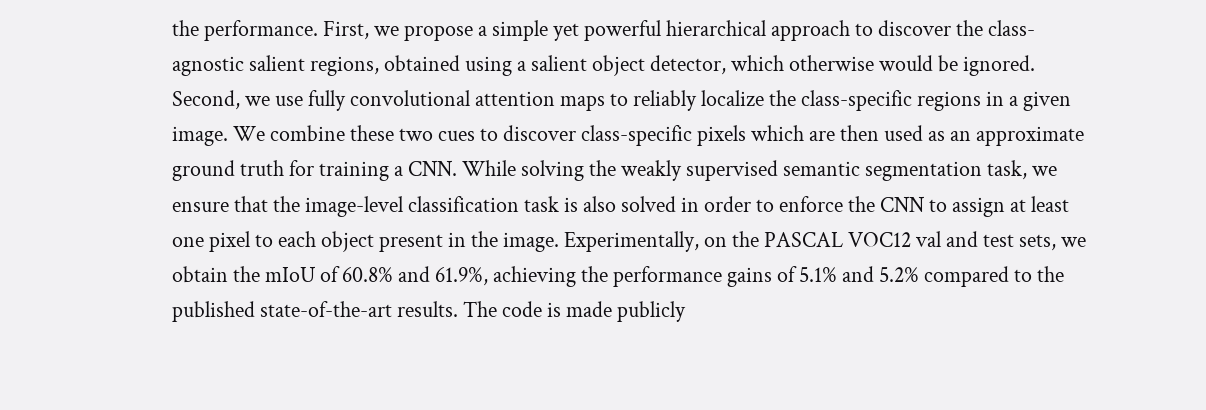the performance. First, we propose a simple yet powerful hierarchical approach to discover the class-agnostic salient regions, obtained using a salient object detector, which otherwise would be ignored. Second, we use fully convolutional attention maps to reliably localize the class-specific regions in a given image. We combine these two cues to discover class-specific pixels which are then used as an approximate ground truth for training a CNN. While solving the weakly supervised semantic segmentation task, we ensure that the image-level classification task is also solved in order to enforce the CNN to assign at least one pixel to each object present in the image. Experimentally, on the PASCAL VOC12 val and test sets, we obtain the mIoU of 60.8% and 61.9%, achieving the performance gains of 5.1% and 5.2% compared to the published state-of-the-art results. The code is made publicly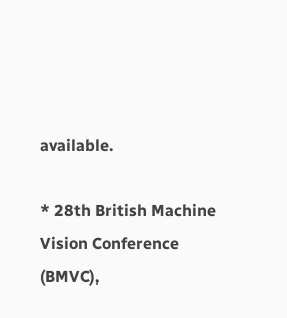available.

* 28th British Machine Vision Conference (BMVC),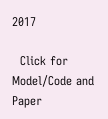2017

  Click for Model/Code and Paper